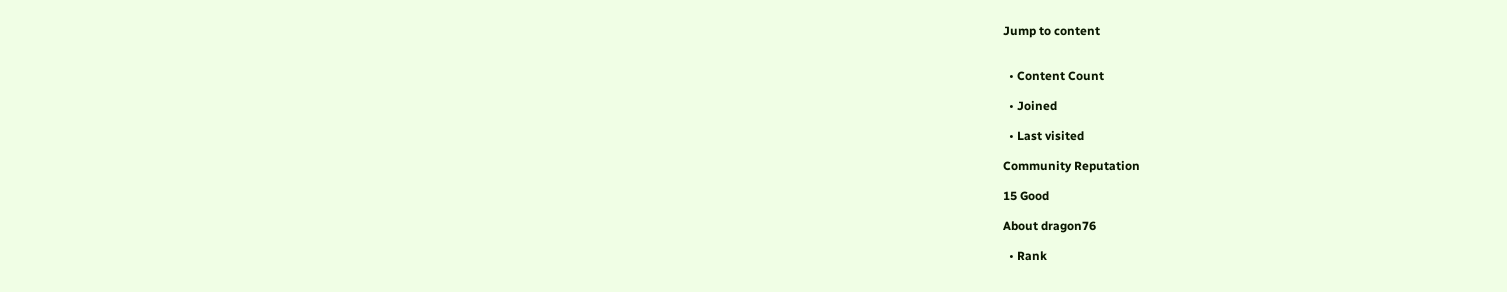Jump to content


  • Content Count

  • Joined

  • Last visited

Community Reputation

15 Good

About dragon76

  • Rank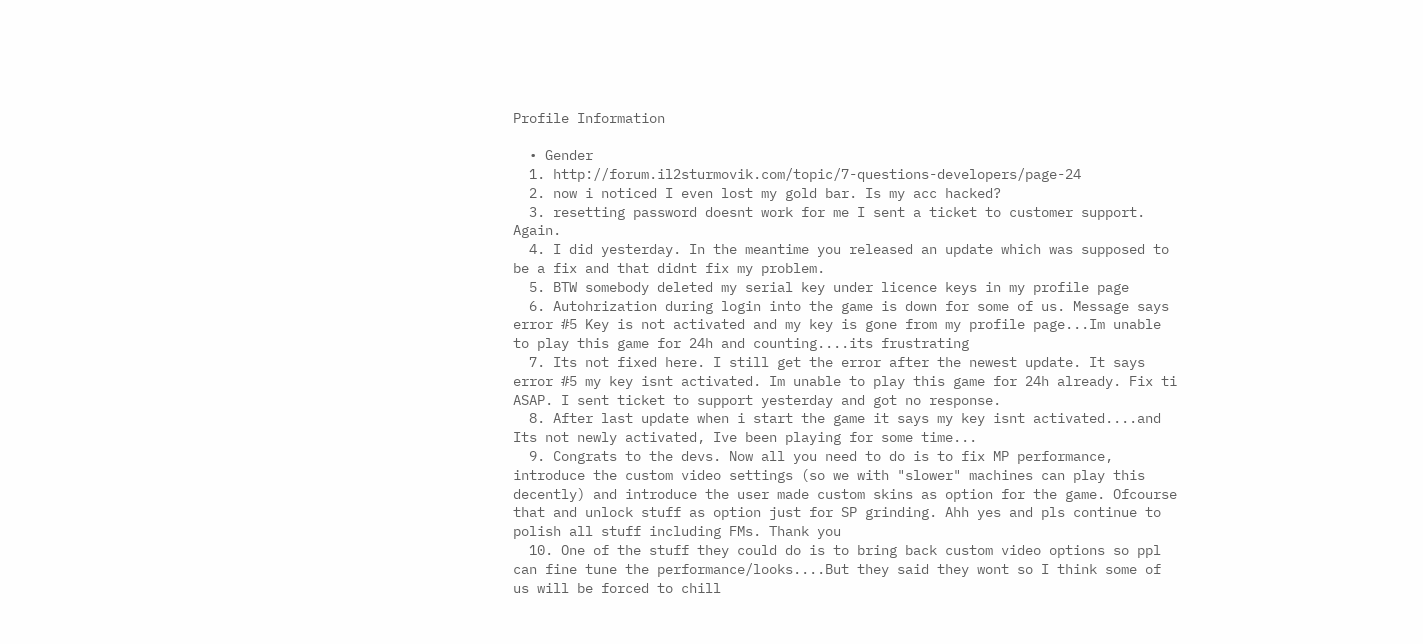Profile Information

  • Gender
  1. http://forum.il2sturmovik.com/topic/7-questions-developers/page-24
  2. now i noticed I even lost my gold bar. Is my acc hacked?
  3. resetting password doesnt work for me I sent a ticket to customer support. Again.
  4. I did yesterday. In the meantime you released an update which was supposed to be a fix and that didnt fix my problem.
  5. BTW somebody deleted my serial key under licence keys in my profile page
  6. Autohrization during login into the game is down for some of us. Message says error #5 Key is not activated and my key is gone from my profile page...Im unable to play this game for 24h and counting....its frustrating
  7. Its not fixed here. I still get the error after the newest update. It says error #5 my key isnt activated. Im unable to play this game for 24h already. Fix ti ASAP. I sent ticket to support yesterday and got no response.
  8. After last update when i start the game it says my key isnt activated....and Its not newly activated, Ive been playing for some time...
  9. Congrats to the devs. Now all you need to do is to fix MP performance, introduce the custom video settings (so we with "slower" machines can play this decently) and introduce the user made custom skins as option for the game. Ofcourse that and unlock stuff as option just for SP grinding. Ahh yes and pls continue to polish all stuff including FMs. Thank you
  10. One of the stuff they could do is to bring back custom video options so ppl can fine tune the performance/looks....But they said they wont so I think some of us will be forced to chill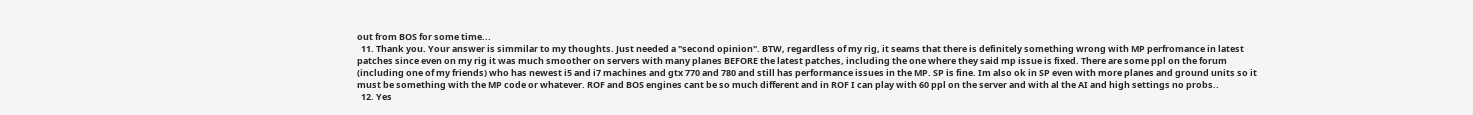out from BOS for some time...
  11. Thank you. Your answer is simmilar to my thoughts. Just needed a "second opinion". BTW, regardless of my rig, it seams that there is definitely something wrong with MP perfromance in latest patches since even on my rig it was much smoother on servers with many planes BEFORE the latest patches, including the one where they said mp issue is fixed. There are some ppl on the forum (including one of my friends) who has newest i5 and i7 machines and gtx 770 and 780 and still has performance issues in the MP. SP is fine. Im also ok in SP even with more planes and ground units so it must be something with the MP code or whatever. ROF and BOS engines cant be so much different and in ROF I can play with 60 ppl on the server and with al the AI and high settings no probs..
  12. Yes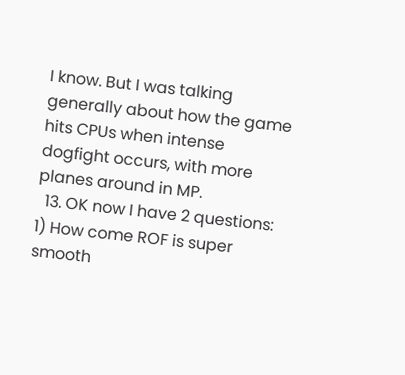I know. But I was talking generally about how the game hits CPUs when intense dogfight occurs, with more planes around in MP.
  13. OK now I have 2 questions: 1) How come ROF is super smooth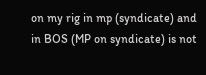on my rig in mp (syndicate) and in BOS (MP on syndicate) is not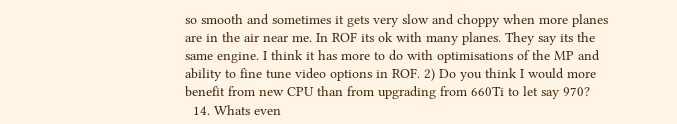so smooth and sometimes it gets very slow and choppy when more planes are in the air near me. In ROF its ok with many planes. They say its the same engine. I think it has more to do with optimisations of the MP and ability to fine tune video options in ROF. 2) Do you think I would more benefit from new CPU than from upgrading from 660Ti to let say 970?
  14. Whats even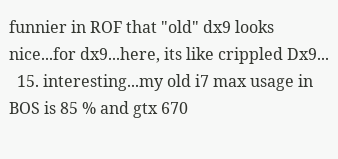funnier in ROF that "old" dx9 looks nice...for dx9...here, its like crippled Dx9...
  15. interesting...my old i7 max usage in BOS is 85 % and gtx 670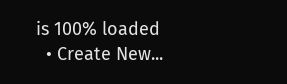is 100% loaded
  • Create New...